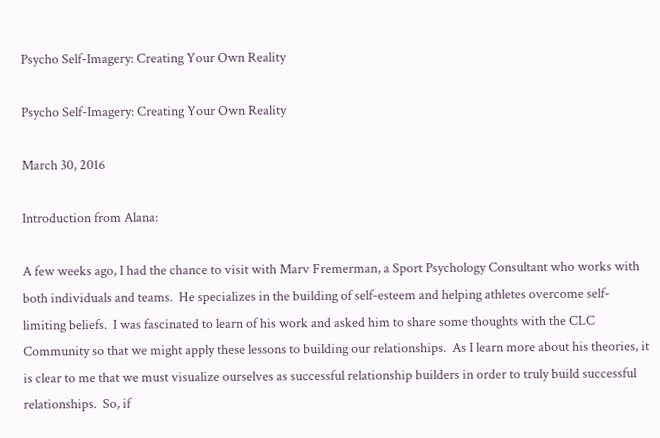Psycho Self-Imagery: Creating Your Own Reality

Psycho Self-Imagery: Creating Your Own Reality

March 30, 2016

Introduction from Alana:

A few weeks ago, I had the chance to visit with Marv Fremerman, a Sport Psychology Consultant who works with both individuals and teams.  He specializes in the building of self-esteem and helping athletes overcome self-limiting beliefs.  I was fascinated to learn of his work and asked him to share some thoughts with the CLC Community so that we might apply these lessons to building our relationships.  As I learn more about his theories, it is clear to me that we must visualize ourselves as successful relationship builders in order to truly build successful relationships.  So, if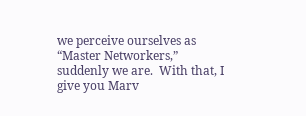we perceive ourselves as “Master Networkers,” suddenly we are.  With that, I give you Marv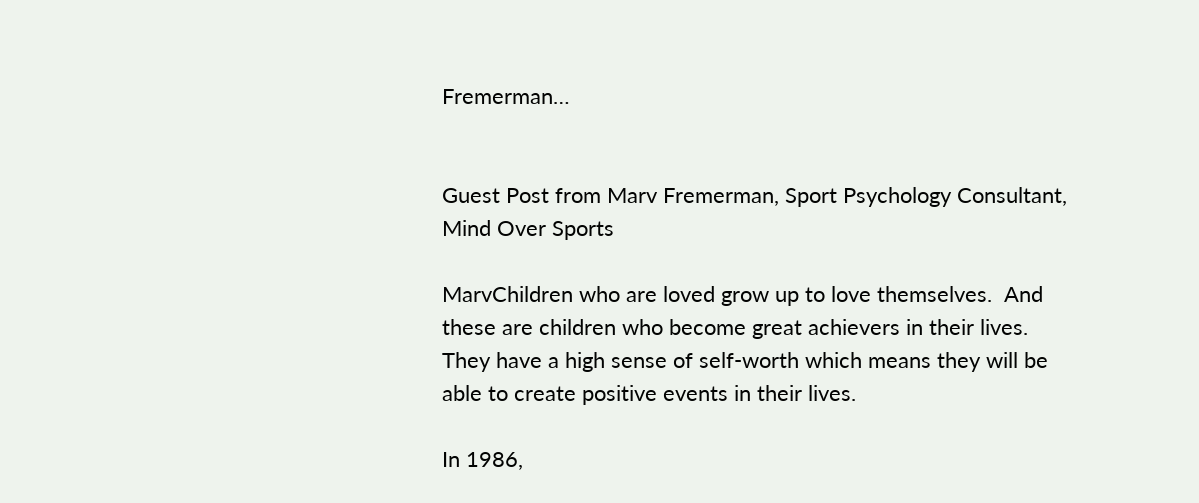Fremerman…


Guest Post from Marv Fremerman, Sport Psychology Consultant, Mind Over Sports

MarvChildren who are loved grow up to love themselves.  And these are children who become great achievers in their lives.  They have a high sense of self-worth which means they will be able to create positive events in their lives.

In 1986,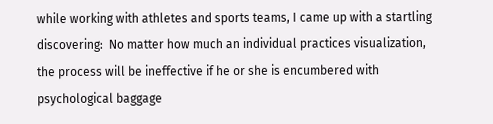while working with athletes and sports teams, I came up with a startling discovering:  No matter how much an individual practices visualization, the process will be ineffective if he or she is encumbered with psychological baggage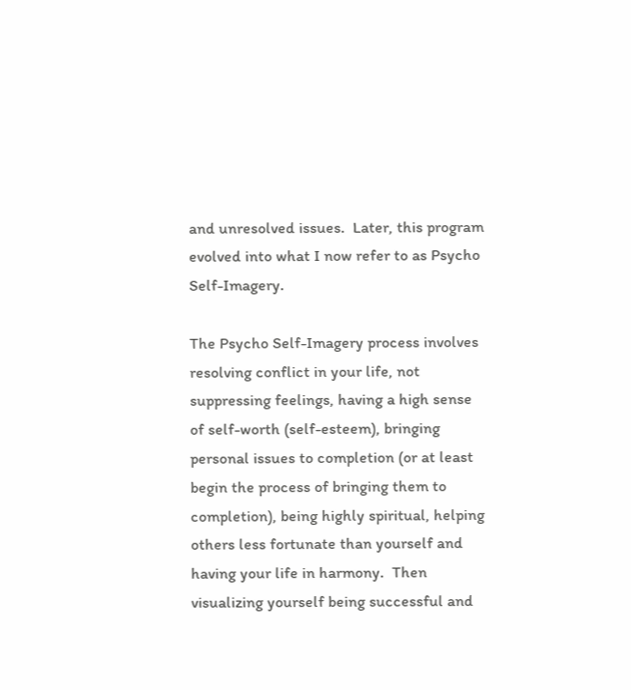and unresolved issues.  Later, this program evolved into what I now refer to as Psycho Self-Imagery.

The Psycho Self-Imagery process involves resolving conflict in your life, not suppressing feelings, having a high sense of self-worth (self-esteem), bringing personal issues to completion (or at least begin the process of bringing them to completion), being highly spiritual, helping others less fortunate than yourself and having your life in harmony.  Then visualizing yourself being successful and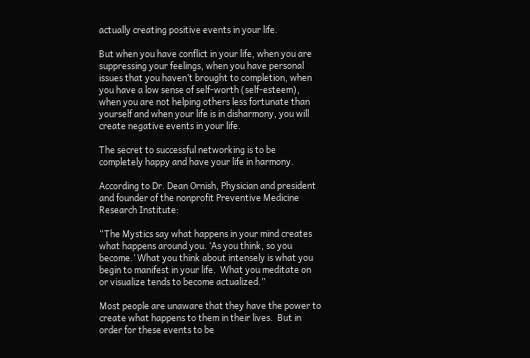actually creating positive events in your life.

But when you have conflict in your life, when you are suppressing your feelings, when you have personal issues that you haven’t brought to completion, when you have a low sense of self-worth (self-esteem), when you are not helping others less fortunate than yourself and when your life is in disharmony, you will create negative events in your life.

The secret to successful networking is to be completely happy and have your life in harmony.

According to Dr. Dean Ornish, Physician and president and founder of the nonprofit Preventive Medicine Research Institute:

“The Mystics say what happens in your mind creates what happens around you. ‘As you think, so you become.’ What you think about intensely is what you begin to manifest in your life.  What you meditate on or visualize tends to become actualized.”

Most people are unaware that they have the power to create what happens to them in their lives.  But in order for these events to be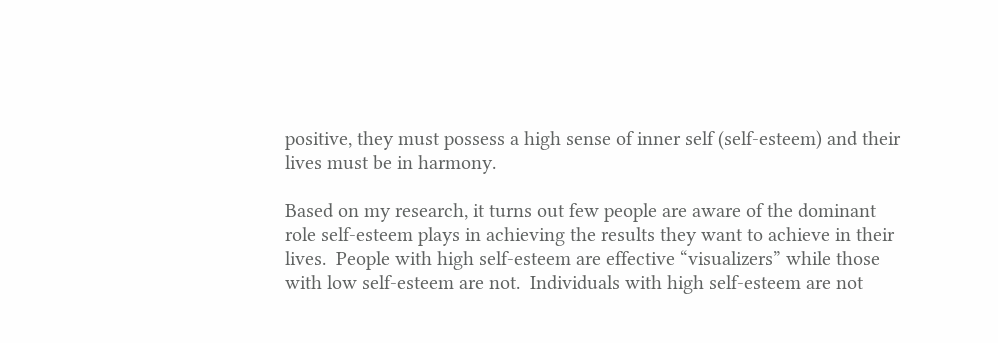positive, they must possess a high sense of inner self (self-esteem) and their lives must be in harmony.

Based on my research, it turns out few people are aware of the dominant role self-esteem plays in achieving the results they want to achieve in their lives.  People with high self-esteem are effective “visualizers” while those with low self-esteem are not.  Individuals with high self-esteem are not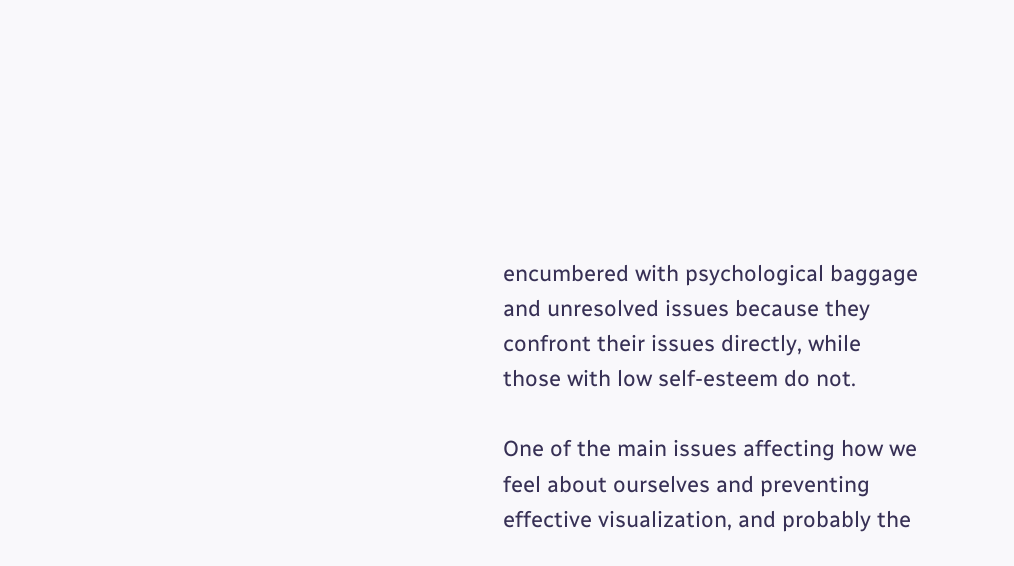encumbered with psychological baggage and unresolved issues because they confront their issues directly, while those with low self-esteem do not.

One of the main issues affecting how we feel about ourselves and preventing effective visualization, and probably the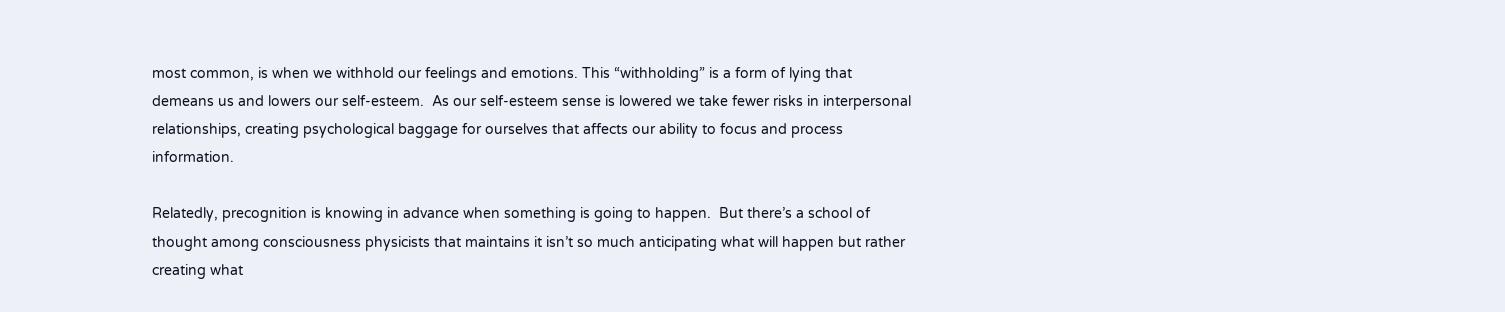most common, is when we withhold our feelings and emotions. This “withholding” is a form of lying that demeans us and lowers our self-esteem.  As our self-esteem sense is lowered we take fewer risks in interpersonal relationships, creating psychological baggage for ourselves that affects our ability to focus and process information.

Relatedly, precognition is knowing in advance when something is going to happen.  But there’s a school of thought among consciousness physicists that maintains it isn’t so much anticipating what will happen but rather creating what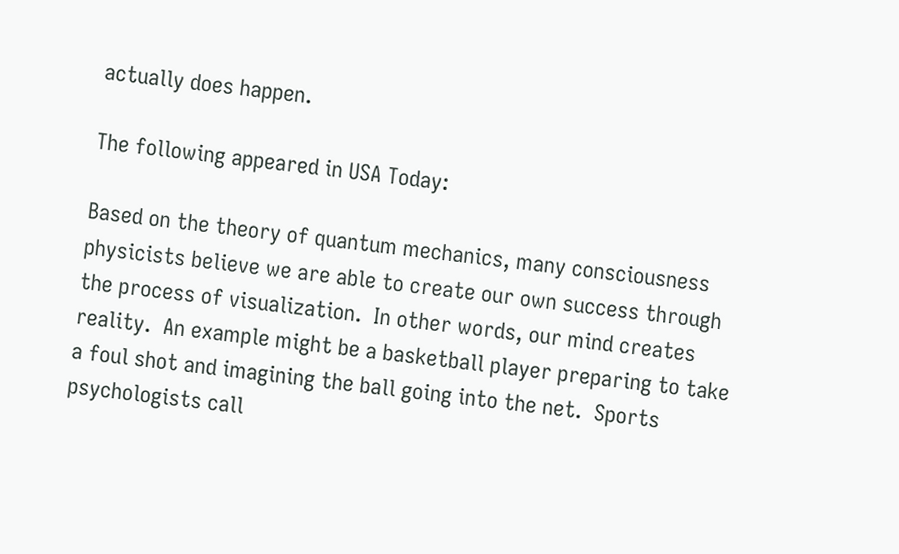actually does happen.

The following appeared in USA Today:

Based on the theory of quantum mechanics, many consciousness physicists believe we are able to create our own success through the process of visualization.  In other words, our mind creates reality.  An example might be a basketball player preparing to take a foul shot and imagining the ball going into the net.  Sports psychologists call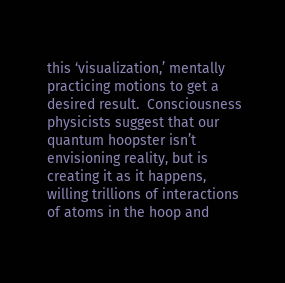this ‘visualization,’ mentally practicing motions to get a desired result.  Consciousness physicists suggest that our quantum hoopster isn’t envisioning reality, but is creating it as it happens, willing trillions of interactions of atoms in the hoop and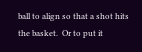ball to align so that a shot hits the basket.  Or to put it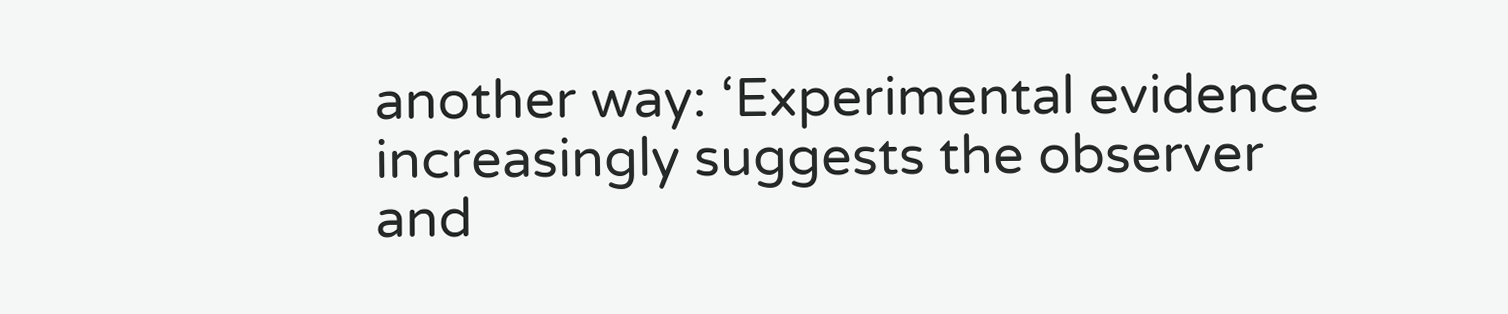another way: ‘Experimental evidence increasingly suggests the observer and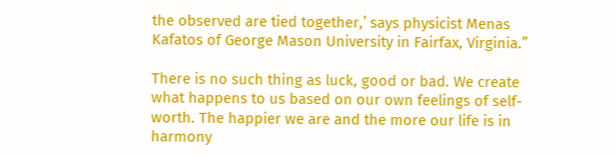the observed are tied together,’ says physicist Menas Kafatos of George Mason University in Fairfax, Virginia.”

There is no such thing as luck, good or bad. We create what happens to us based on our own feelings of self-worth. The happier we are and the more our life is in harmony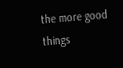the more good things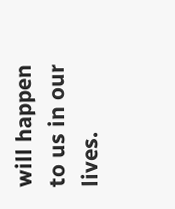will happen to us in our lives.